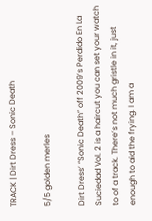TRACK | Dirt Dress – Sonic Death

5/5 golden merles

Dirt Dress’ “Sonic Death” off 2009’s Perdido En La Suciedad Vol. 2 is a haircut you can set your watch to of a track. There’s not much gristle in it, just enough to aid the frying. I am a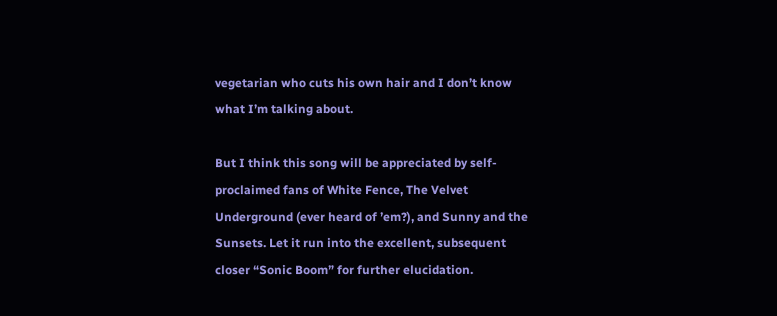vegetarian who cuts his own hair and I don’t know what I’m talking about.

But I think this song will be appreciated by self-proclaimed fans of White Fence, The Velvet Underground (ever heard of ’em?), and Sunny and the Sunsets. Let it run into the excellent, subsequent closer “Sonic Boom” for further elucidation.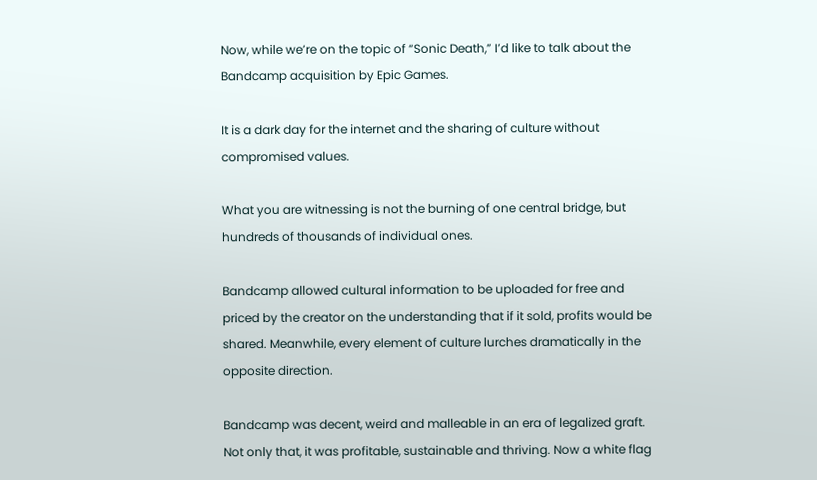Now, while we’re on the topic of “Sonic Death,” I’d like to talk about the Bandcamp acquisition by Epic Games.

It is a dark day for the internet and the sharing of culture without compromised values.

What you are witnessing is not the burning of one central bridge, but hundreds of thousands of individual ones.

Bandcamp allowed cultural information to be uploaded for free and priced by the creator on the understanding that if it sold, profits would be shared. Meanwhile, every element of culture lurches dramatically in the opposite direction.

Bandcamp was decent, weird and malleable in an era of legalized graft. Not only that, it was profitable, sustainable and thriving. Now a white flag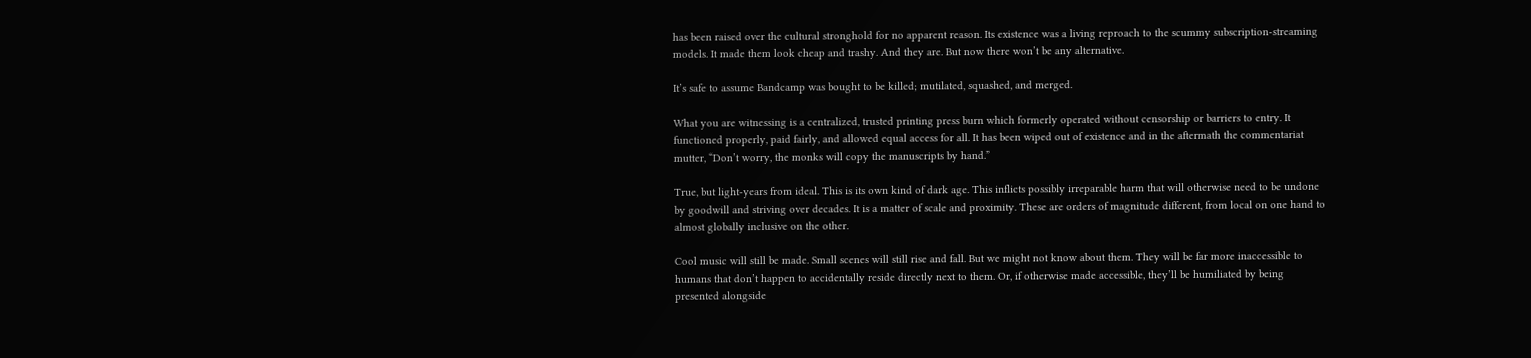has been raised over the cultural stronghold for no apparent reason. Its existence was a living reproach to the scummy subscription-streaming models. It made them look cheap and trashy. And they are. But now there won’t be any alternative.

It’s safe to assume Bandcamp was bought to be killed; mutilated, squashed, and merged.

What you are witnessing is a centralized, trusted printing press burn which formerly operated without censorship or barriers to entry. It functioned properly, paid fairly, and allowed equal access for all. It has been wiped out of existence and in the aftermath the commentariat mutter, “Don’t worry, the monks will copy the manuscripts by hand.”

True, but light-years from ideal. This is its own kind of dark age. This inflicts possibly irreparable harm that will otherwise need to be undone by goodwill and striving over decades. It is a matter of scale and proximity. These are orders of magnitude different, from local on one hand to almost globally inclusive on the other.

Cool music will still be made. Small scenes will still rise and fall. But we might not know about them. They will be far more inaccessible to humans that don’t happen to accidentally reside directly next to them. Or, if otherwise made accessible, they’ll be humiliated by being presented alongside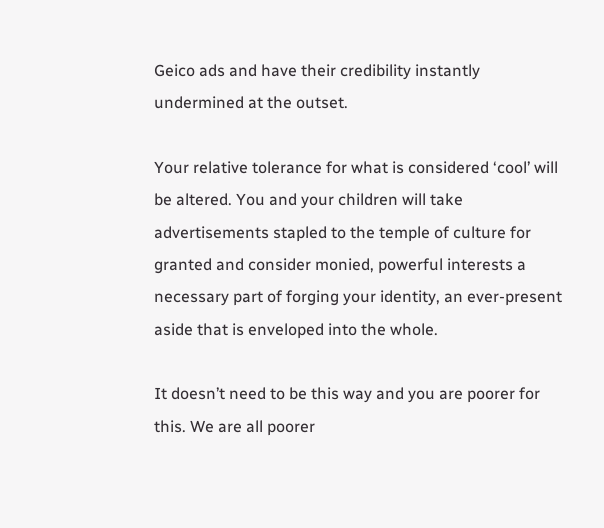Geico ads and have their credibility instantly undermined at the outset.

Your relative tolerance for what is considered ‘cool’ will be altered. You and your children will take advertisements stapled to the temple of culture for granted and consider monied, powerful interests a necessary part of forging your identity, an ever-present aside that is enveloped into the whole.

It doesn’t need to be this way and you are poorer for this. We are all poorer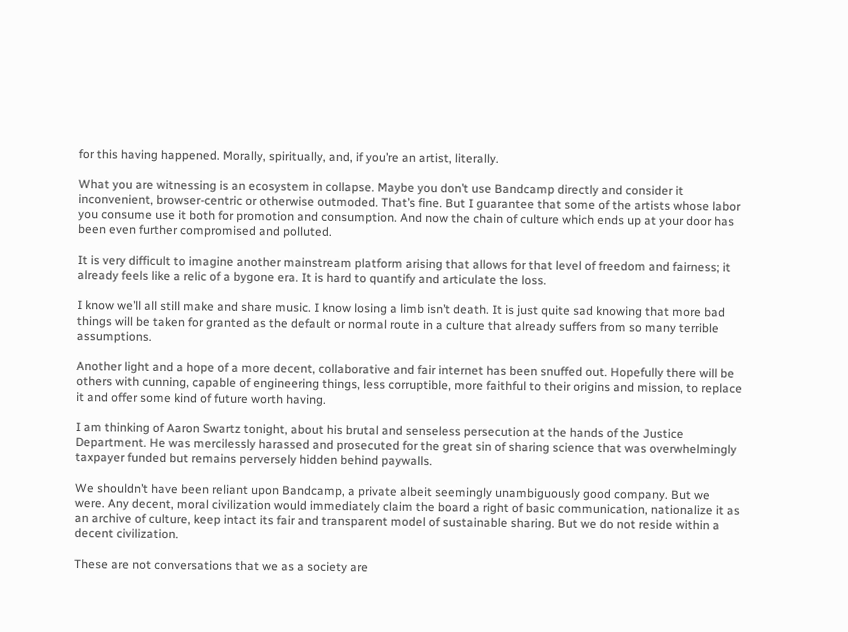for this having happened. Morally, spiritually, and, if you’re an artist, literally.

What you are witnessing is an ecosystem in collapse. Maybe you don’t use Bandcamp directly and consider it inconvenient, browser-centric or otherwise outmoded. That’s fine. But I guarantee that some of the artists whose labor you consume use it both for promotion and consumption. And now the chain of culture which ends up at your door has been even further compromised and polluted.

It is very difficult to imagine another mainstream platform arising that allows for that level of freedom and fairness; it already feels like a relic of a bygone era. It is hard to quantify and articulate the loss.

I know we’ll all still make and share music. I know losing a limb isn’t death. It is just quite sad knowing that more bad things will be taken for granted as the default or normal route in a culture that already suffers from so many terrible assumptions.

Another light and a hope of a more decent, collaborative and fair internet has been snuffed out. Hopefully there will be others with cunning, capable of engineering things, less corruptible, more faithful to their origins and mission, to replace it and offer some kind of future worth having.

I am thinking of Aaron Swartz tonight, about his brutal and senseless persecution at the hands of the Justice Department. He was mercilessly harassed and prosecuted for the great sin of sharing science that was overwhelmingly taxpayer funded but remains perversely hidden behind paywalls.

We shouldn’t have been reliant upon Bandcamp, a private albeit seemingly unambiguously good company. But we were. Any decent, moral civilization would immediately claim the board a right of basic communication, nationalize it as an archive of culture, keep intact its fair and transparent model of sustainable sharing. But we do not reside within a decent civilization.

These are not conversations that we as a society are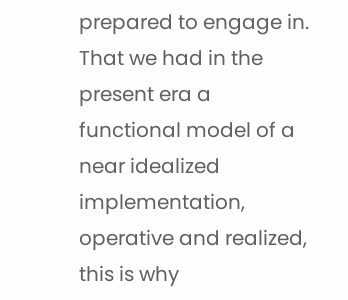prepared to engage in. That we had in the present era a functional model of a near idealized implementation, operative and realized, this is why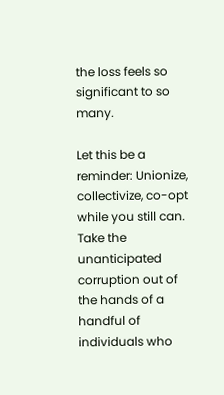the loss feels so significant to so many.

Let this be a reminder: Unionize, collectivize, co-opt while you still can. Take the unanticipated corruption out of the hands of a handful of individuals who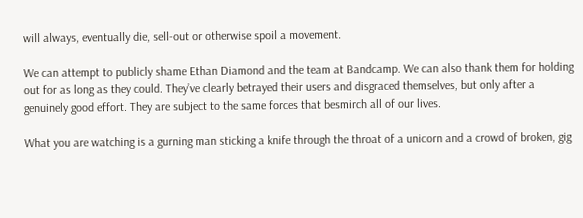will always, eventually die, sell-out or otherwise spoil a movement.

We can attempt to publicly shame Ethan Diamond and the team at Bandcamp. We can also thank them for holding out for as long as they could. They’ve clearly betrayed their users and disgraced themselves, but only after a genuinely good effort. They are subject to the same forces that besmirch all of our lives.

What you are watching is a gurning man sticking a knife through the throat of a unicorn and a crowd of broken, gig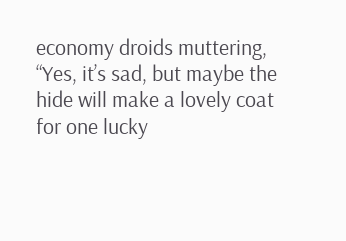economy droids muttering, “Yes, it’s sad, but maybe the hide will make a lovely coat for one lucky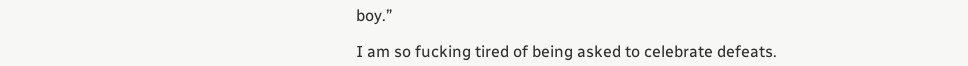boy.”

I am so fucking tired of being asked to celebrate defeats.